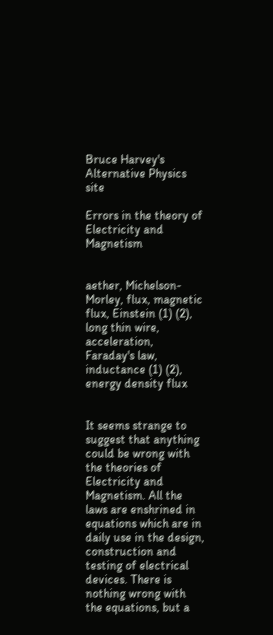Bruce Harvey's Alternative Physics site

Errors in the theory of Electricity and Magnetism


aether, Michelson-Morley, flux, magnetic flux, Einstein (1) (2), long thin wire, acceleration, Faraday's law, inductance (1) (2), energy density flux


It seems strange to suggest that anything could be wrong with the theories of Electricity and Magnetism. All the laws are enshrined in equations which are in daily use in the design, construction and testing of electrical devices. There is nothing wrong with the equations, but a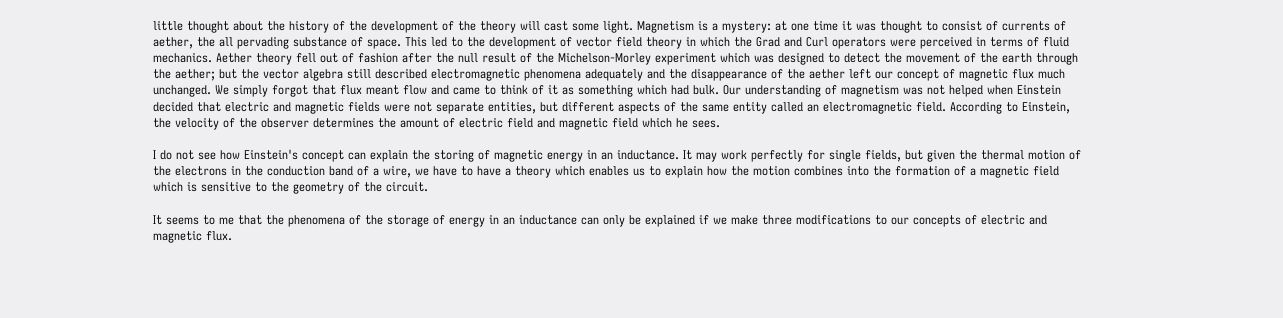little thought about the history of the development of the theory will cast some light. Magnetism is a mystery: at one time it was thought to consist of currents of aether, the all pervading substance of space. This led to the development of vector field theory in which the Grad and Curl operators were perceived in terms of fluid mechanics. Aether theory fell out of fashion after the null result of the Michelson-Morley experiment which was designed to detect the movement of the earth through the aether; but the vector algebra still described electromagnetic phenomena adequately and the disappearance of the aether left our concept of magnetic flux much unchanged. We simply forgot that flux meant flow and came to think of it as something which had bulk. Our understanding of magnetism was not helped when Einstein decided that electric and magnetic fields were not separate entities, but different aspects of the same entity called an electromagnetic field. According to Einstein, the velocity of the observer determines the amount of electric field and magnetic field which he sees.

I do not see how Einstein's concept can explain the storing of magnetic energy in an inductance. It may work perfectly for single fields, but given the thermal motion of the electrons in the conduction band of a wire, we have to have a theory which enables us to explain how the motion combines into the formation of a magnetic field which is sensitive to the geometry of the circuit.

It seems to me that the phenomena of the storage of energy in an inductance can only be explained if we make three modifications to our concepts of electric and magnetic flux.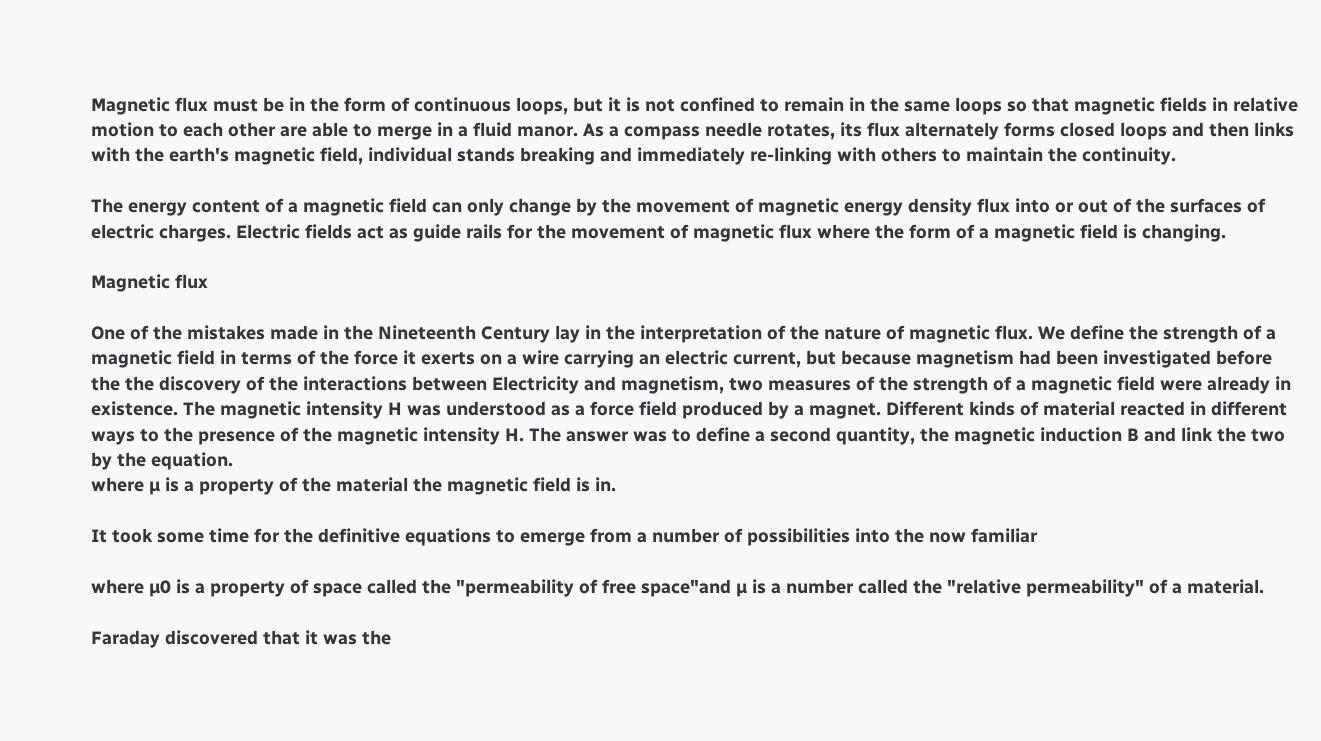Magnetic flux must be in the form of continuous loops, but it is not confined to remain in the same loops so that magnetic fields in relative motion to each other are able to merge in a fluid manor. As a compass needle rotates, its flux alternately forms closed loops and then links with the earth's magnetic field, individual stands breaking and immediately re-linking with others to maintain the continuity.

The energy content of a magnetic field can only change by the movement of magnetic energy density flux into or out of the surfaces of electric charges. Electric fields act as guide rails for the movement of magnetic flux where the form of a magnetic field is changing.

Magnetic flux

One of the mistakes made in the Nineteenth Century lay in the interpretation of the nature of magnetic flux. We define the strength of a magnetic field in terms of the force it exerts on a wire carrying an electric current, but because magnetism had been investigated before the the discovery of the interactions between Electricity and magnetism, two measures of the strength of a magnetic field were already in existence. The magnetic intensity H was understood as a force field produced by a magnet. Different kinds of material reacted in different ways to the presence of the magnetic intensity H. The answer was to define a second quantity, the magnetic induction B and link the two by the equation.
where µ is a property of the material the magnetic field is in.

It took some time for the definitive equations to emerge from a number of possibilities into the now familiar

where µ0 is a property of space called the "permeability of free space"and µ is a number called the "relative permeability" of a material.

Faraday discovered that it was the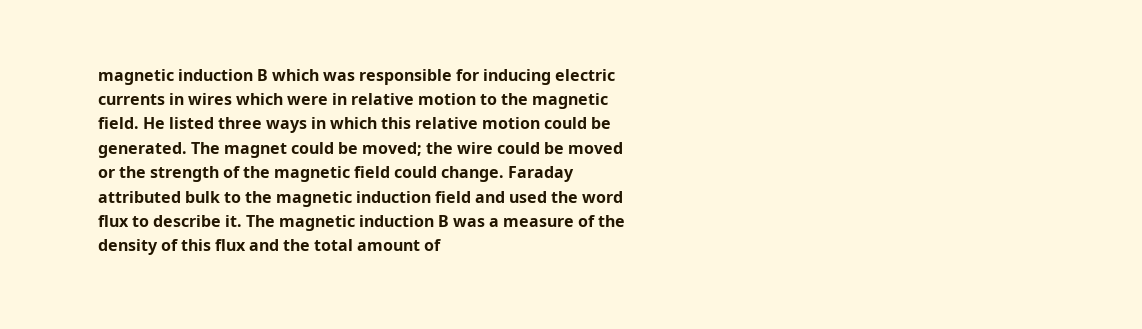magnetic induction B which was responsible for inducing electric currents in wires which were in relative motion to the magnetic field. He listed three ways in which this relative motion could be generated. The magnet could be moved; the wire could be moved or the strength of the magnetic field could change. Faraday attributed bulk to the magnetic induction field and used the word flux to describe it. The magnetic induction B was a measure of the density of this flux and the total amount of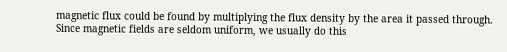magnetic flux could be found by multiplying the flux density by the area it passed through. Since magnetic fields are seldom uniform, we usually do this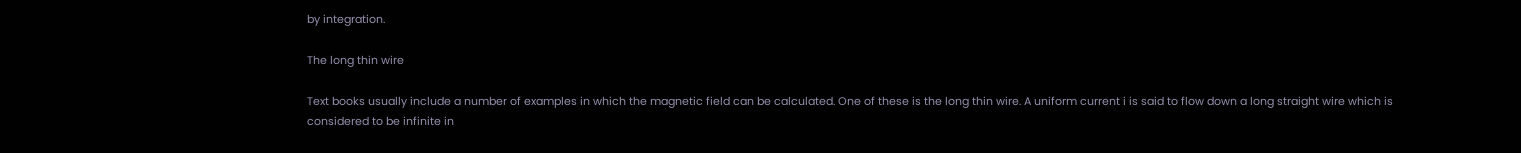by integration.

The long thin wire

Text books usually include a number of examples in which the magnetic field can be calculated. One of these is the long thin wire. A uniform current i is said to flow down a long straight wire which is considered to be infinite in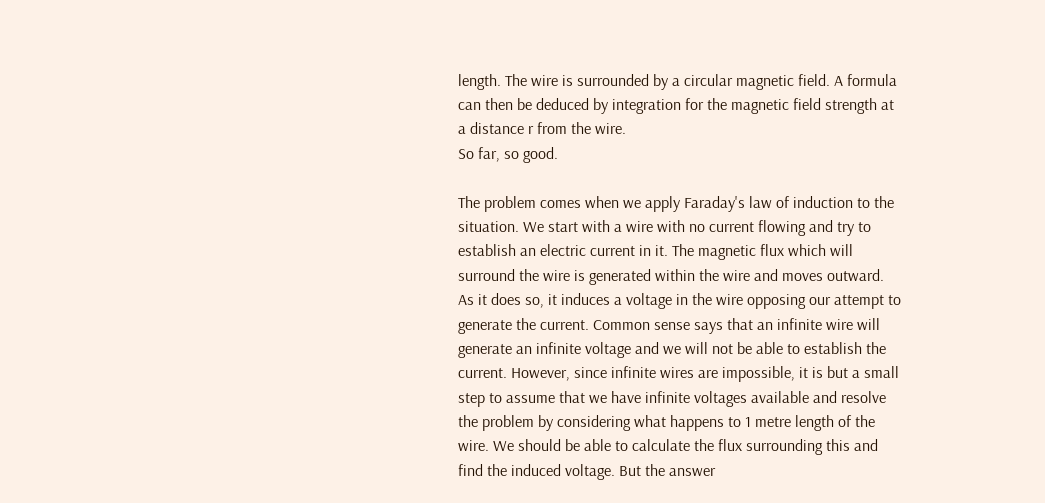length. The wire is surrounded by a circular magnetic field. A formula can then be deduced by integration for the magnetic field strength at a distance r from the wire.
So far, so good.

The problem comes when we apply Faraday's law of induction to the situation. We start with a wire with no current flowing and try to establish an electric current in it. The magnetic flux which will surround the wire is generated within the wire and moves outward. As it does so, it induces a voltage in the wire opposing our attempt to generate the current. Common sense says that an infinite wire will generate an infinite voltage and we will not be able to establish the current. However, since infinite wires are impossible, it is but a small step to assume that we have infinite voltages available and resolve the problem by considering what happens to 1 metre length of the wire. We should be able to calculate the flux surrounding this and find the induced voltage. But the answer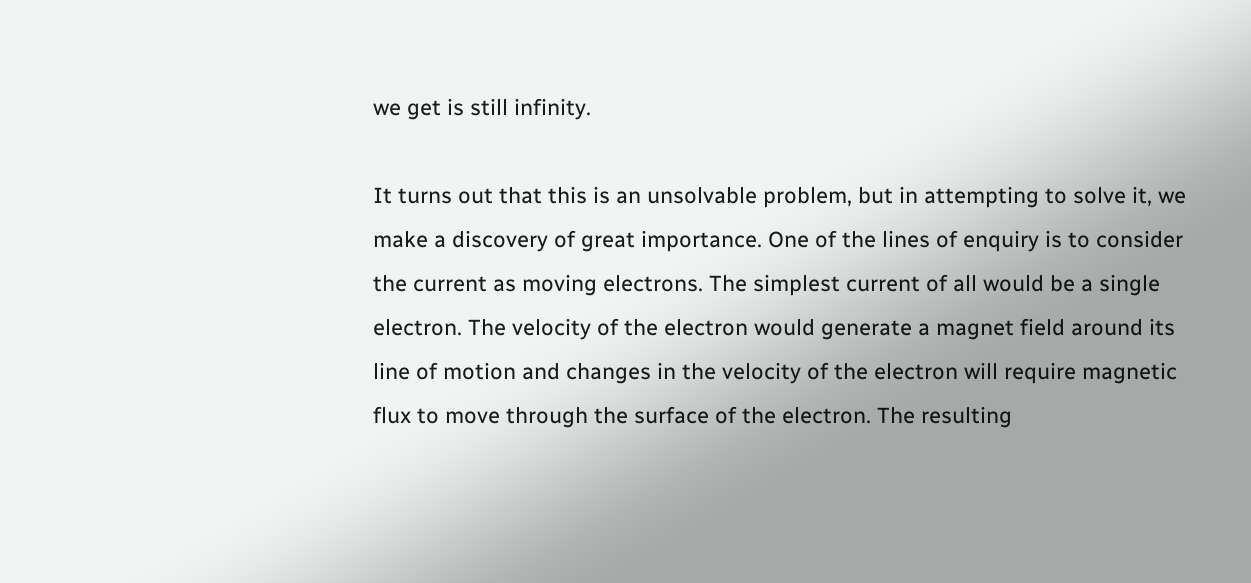we get is still infinity.

It turns out that this is an unsolvable problem, but in attempting to solve it, we make a discovery of great importance. One of the lines of enquiry is to consider the current as moving electrons. The simplest current of all would be a single electron. The velocity of the electron would generate a magnet field around its line of motion and changes in the velocity of the electron will require magnetic flux to move through the surface of the electron. The resulting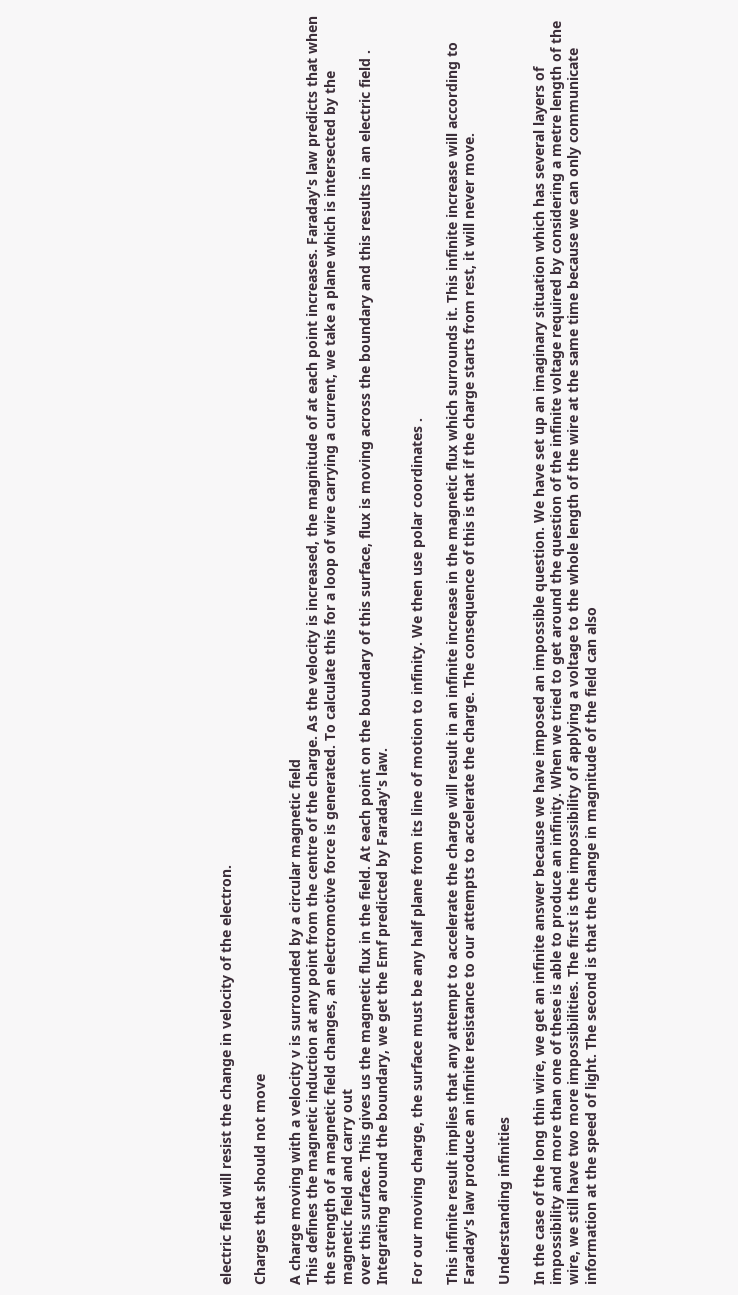electric field will resist the change in velocity of the electron.

Charges that should not move

A charge moving with a velocity v is surrounded by a circular magnetic field
This defines the magnetic induction at any point from the centre of the charge. As the velocity is increased, the magnitude of at each point increases. Faraday's law predicts that when the strength of a magnetic field changes, an electromotive force is generated. To calculate this for a loop of wire carrying a current, we take a plane which is intersected by the magnetic field and carry out
over this surface. This gives us the magnetic flux in the field. At each point on the boundary of this surface, flux is moving across the boundary and this results in an electric field . Integrating around the boundary, we get the Emf predicted by Faraday's law.

For our moving charge, the surface must be any half plane from its line of motion to infinity. We then use polar coordinates .

This infinite result implies that any attempt to accelerate the charge will result in an infinite increase in the magnetic flux which surrounds it. This infinite increase will according to Faraday's law produce an infinite resistance to our attempts to accelerate the charge. The consequence of this is that if the charge starts from rest, it will never move.

Understanding infinities

In the case of the long thin wire, we get an infinite answer because we have imposed an impossible question. We have set up an imaginary situation which has several layers of impossibility and more than one of these is able to produce an infinity. When we tried to get around the question of the infinite voltage required by considering a metre length of the wire, we still have two more impossibilities. The first is the impossibility of applying a voltage to the whole length of the wire at the same time because we can only communicate information at the speed of light. The second is that the change in magnitude of the field can also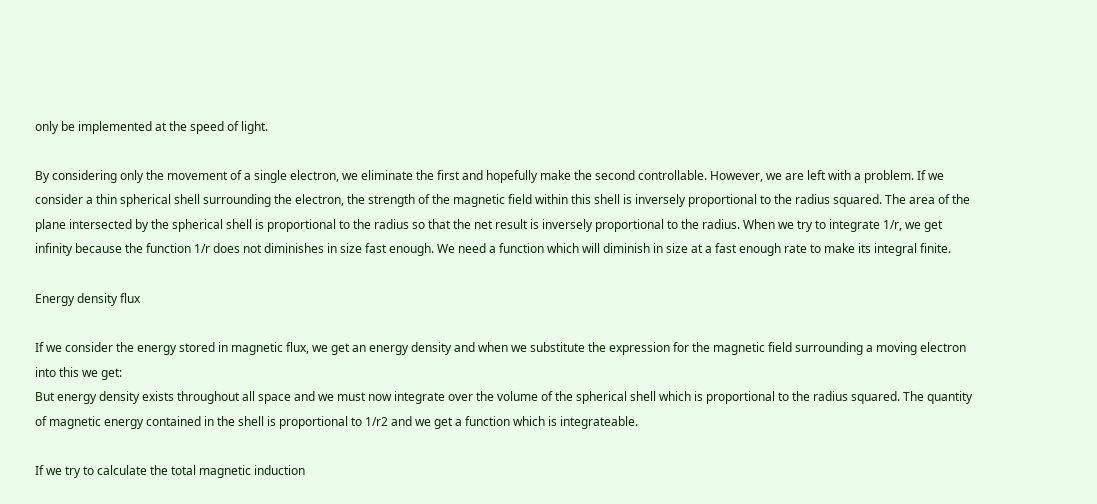only be implemented at the speed of light.

By considering only the movement of a single electron, we eliminate the first and hopefully make the second controllable. However, we are left with a problem. If we consider a thin spherical shell surrounding the electron, the strength of the magnetic field within this shell is inversely proportional to the radius squared. The area of the plane intersected by the spherical shell is proportional to the radius so that the net result is inversely proportional to the radius. When we try to integrate 1/r, we get infinity because the function 1/r does not diminishes in size fast enough. We need a function which will diminish in size at a fast enough rate to make its integral finite.

Energy density flux

If we consider the energy stored in magnetic flux, we get an energy density and when we substitute the expression for the magnetic field surrounding a moving electron into this we get:
But energy density exists throughout all space and we must now integrate over the volume of the spherical shell which is proportional to the radius squared. The quantity of magnetic energy contained in the shell is proportional to 1/r2 and we get a function which is integrateable.

If we try to calculate the total magnetic induction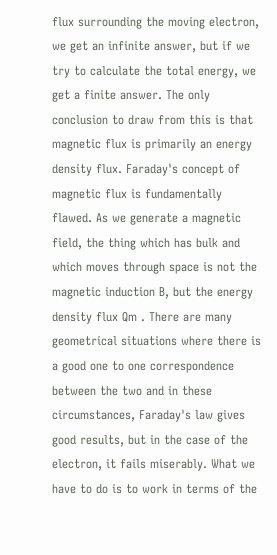flux surrounding the moving electron, we get an infinite answer, but if we try to calculate the total energy, we get a finite answer. The only conclusion to draw from this is that magnetic flux is primarily an energy density flux. Faraday's concept of magnetic flux is fundamentally flawed. As we generate a magnetic field, the thing which has bulk and which moves through space is not the magnetic induction B, but the energy density flux Qm . There are many geometrical situations where there is a good one to one correspondence between the two and in these circumstances, Faraday's law gives good results, but in the case of the electron, it fails miserably. What we have to do is to work in terms of the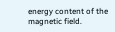energy content of the magnetic field.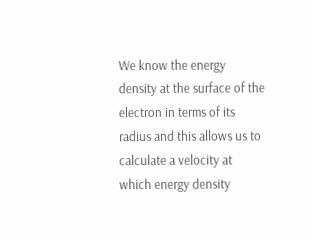We know the energy density at the surface of the electron in terms of its radius and this allows us to calculate a velocity at which energy density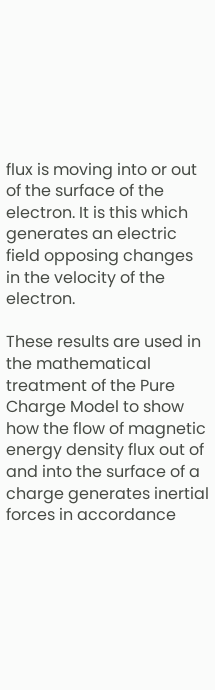flux is moving into or out of the surface of the electron. It is this which generates an electric field opposing changes in the velocity of the electron.

These results are used in the mathematical treatment of the Pure Charge Model to show how the flow of magnetic energy density flux out of and into the surface of a charge generates inertial forces in accordance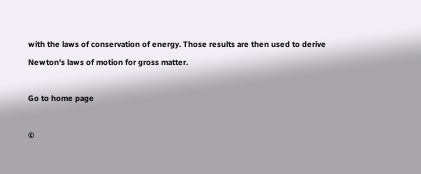with the laws of conservation of energy. Those results are then used to derive Newton's laws of motion for gross matter.

Go to home page

©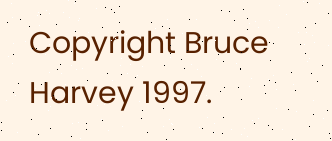Copyright Bruce Harvey 1997.